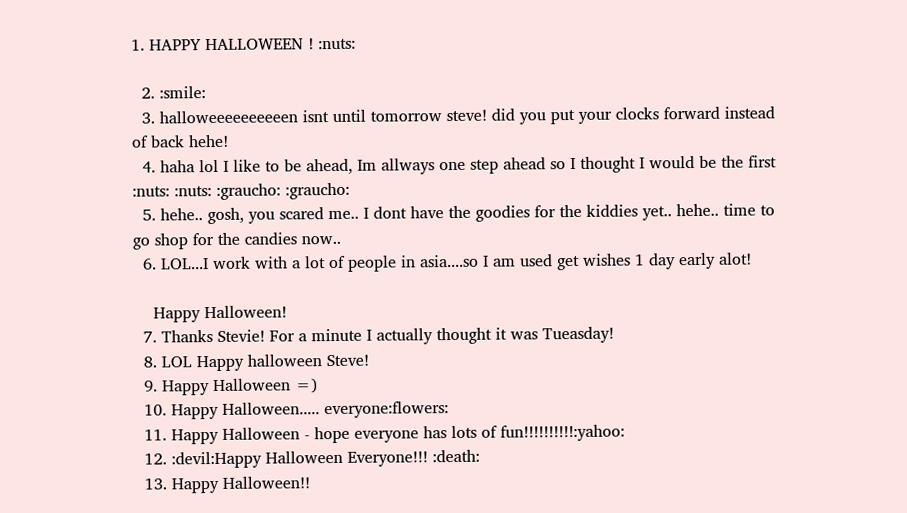1. HAPPY HALLOWEEN ! :nuts:

  2. :smile:
  3. halloweeeeeeeeeen isnt until tomorrow steve! did you put your clocks forward instead of back hehe!
  4. haha lol I like to be ahead, Im allways one step ahead so I thought I would be the first :nuts: :nuts: :graucho: :graucho:
  5. hehe.. gosh, you scared me.. I dont have the goodies for the kiddies yet.. hehe.. time to go shop for the candies now..
  6. LOL...I work with a lot of people in asia....so I am used get wishes 1 day early alot!

    Happy Halloween!
  7. Thanks Stevie! For a minute I actually thought it was Tueasday!
  8. LOL Happy halloween Steve!
  9. Happy Halloween =)
  10. Happy Halloween..... everyone:flowers:
  11. Happy Halloween - hope everyone has lots of fun!!!!!!!!!!:yahoo:
  12. :devil:Happy Halloween Everyone!!! :death:
  13. Happy Halloween!!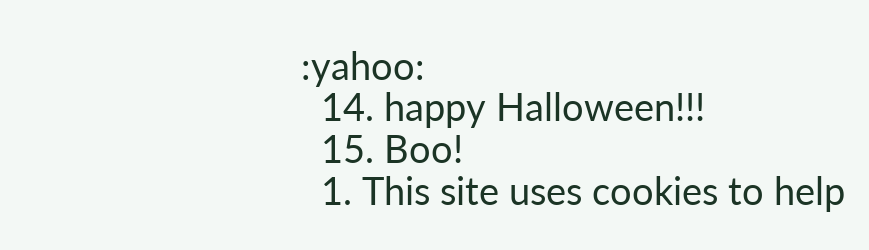:yahoo:
  14. happy Halloween!!!
  15. Boo!
  1. This site uses cookies to help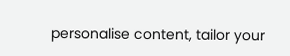personalise content, tailor your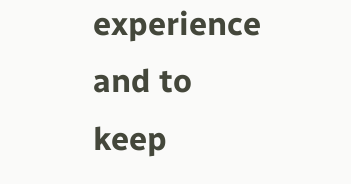experience and to keep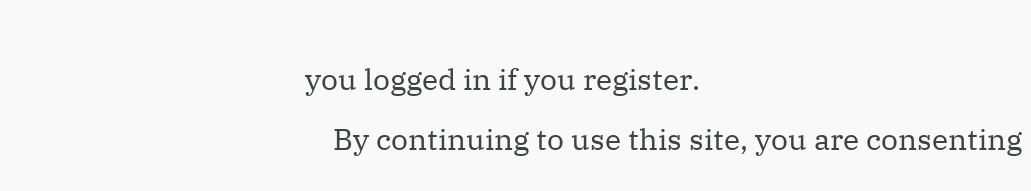you logged in if you register.
    By continuing to use this site, you are consenting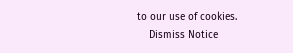to our use of cookies.
    Dismiss Notice